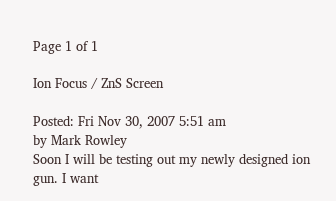Page 1 of 1

Ion Focus / ZnS Screen

Posted: Fri Nov 30, 2007 5:51 am
by Mark Rowley
Soon I will be testing out my newly designed ion gun. I want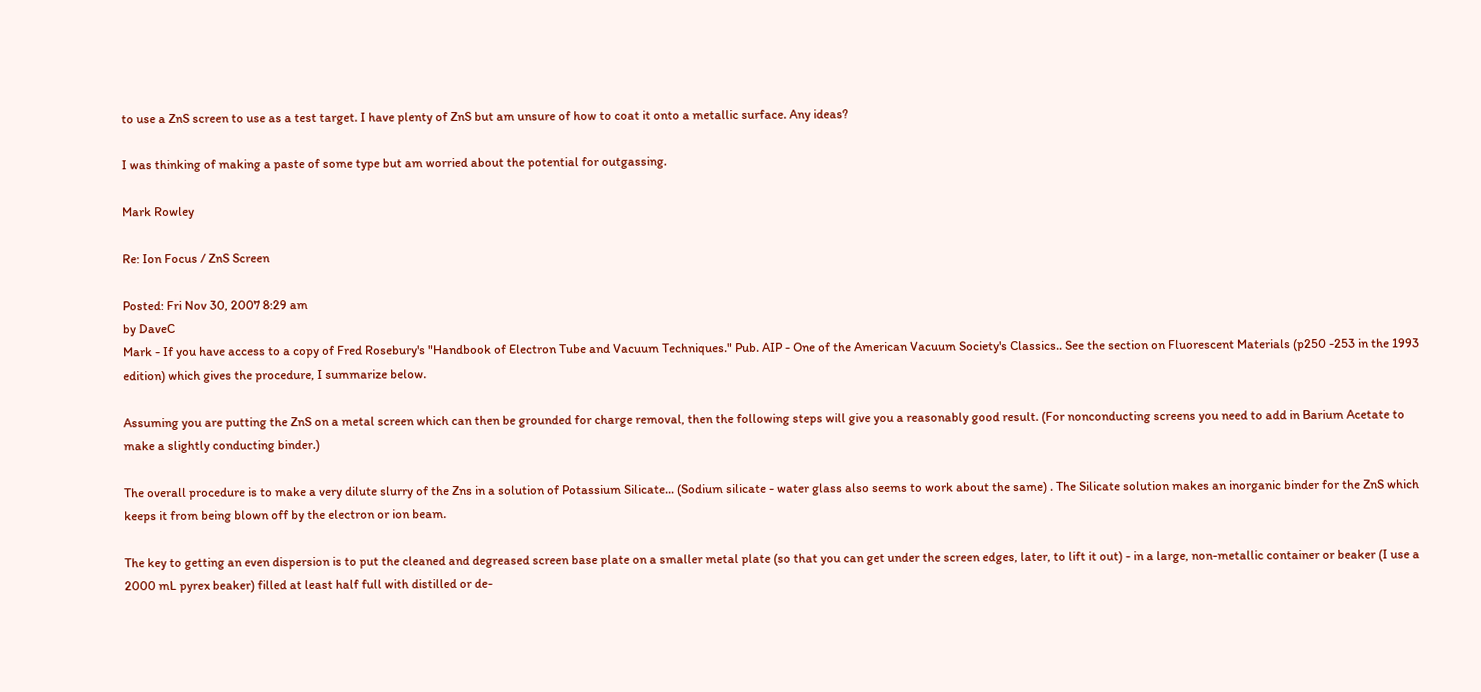to use a ZnS screen to use as a test target. I have plenty of ZnS but am unsure of how to coat it onto a metallic surface. Any ideas?

I was thinking of making a paste of some type but am worried about the potential for outgassing.

Mark Rowley

Re: Ion Focus / ZnS Screen

Posted: Fri Nov 30, 2007 8:29 am
by DaveC
Mark - If you have access to a copy of Fred Rosebury's "Handbook of Electron Tube and Vacuum Techniques." Pub. AIP - One of the American Vacuum Society's Classics.. See the section on Fluorescent Materials (p250 -253 in the 1993 edition) which gives the procedure, I summarize below.

Assuming you are putting the ZnS on a metal screen which can then be grounded for charge removal, then the following steps will give you a reasonably good result. (For nonconducting screens you need to add in Barium Acetate to make a slightly conducting binder.)

The overall procedure is to make a very dilute slurry of the Zns in a solution of Potassium Silicate... (Sodium silicate - water glass also seems to work about the same) . The Silicate solution makes an inorganic binder for the ZnS which keeps it from being blown off by the electron or ion beam.

The key to getting an even dispersion is to put the cleaned and degreased screen base plate on a smaller metal plate (so that you can get under the screen edges, later, to lift it out) - in a large, non-metallic container or beaker (I use a 2000 mL pyrex beaker) filled at least half full with distilled or de-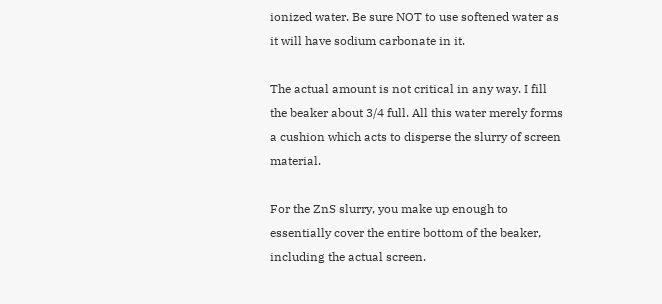ionized water. Be sure NOT to use softened water as it will have sodium carbonate in it.

The actual amount is not critical in any way. I fill the beaker about 3/4 full. All this water merely forms a cushion which acts to disperse the slurry of screen material.

For the ZnS slurry, you make up enough to essentially cover the entire bottom of the beaker, including the actual screen.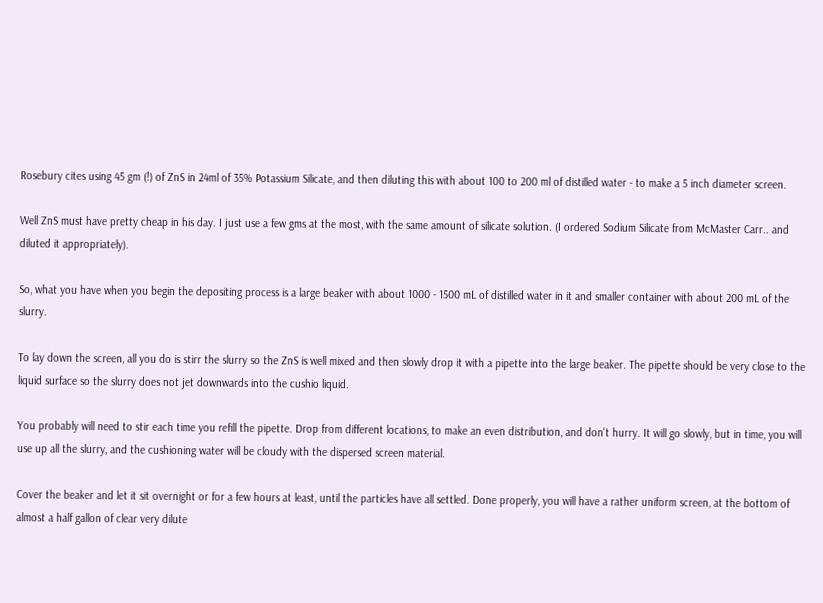Rosebury cites using 45 gm (!) of ZnS in 24ml of 35% Potassium Silicate, and then diluting this with about 100 to 200 ml of distilled water - to make a 5 inch diameter screen.

Well ZnS must have pretty cheap in his day. I just use a few gms at the most, with the same amount of silicate solution. (I ordered Sodium Silicate from McMaster Carr.. and diluted it appropriately).

So, what you have when you begin the depositing process is a large beaker with about 1000 - 1500 mL of distilled water in it and smaller container with about 200 mL of the slurry.

To lay down the screen, all you do is stirr the slurry so the ZnS is well mixed and then slowly drop it with a pipette into the large beaker. The pipette should be very close to the liquid surface so the slurry does not jet downwards into the cushio liquid.

You probably will need to stir each time you refill the pipette. Drop from different locations, to make an even distribution, and don't hurry. It will go slowly, but in time, you will use up all the slurry, and the cushioning water will be cloudy with the dispersed screen material.

Cover the beaker and let it sit overnight or for a few hours at least, until the particles have all settled. Done properly, you will have a rather uniform screen, at the bottom of almost a half gallon of clear very dilute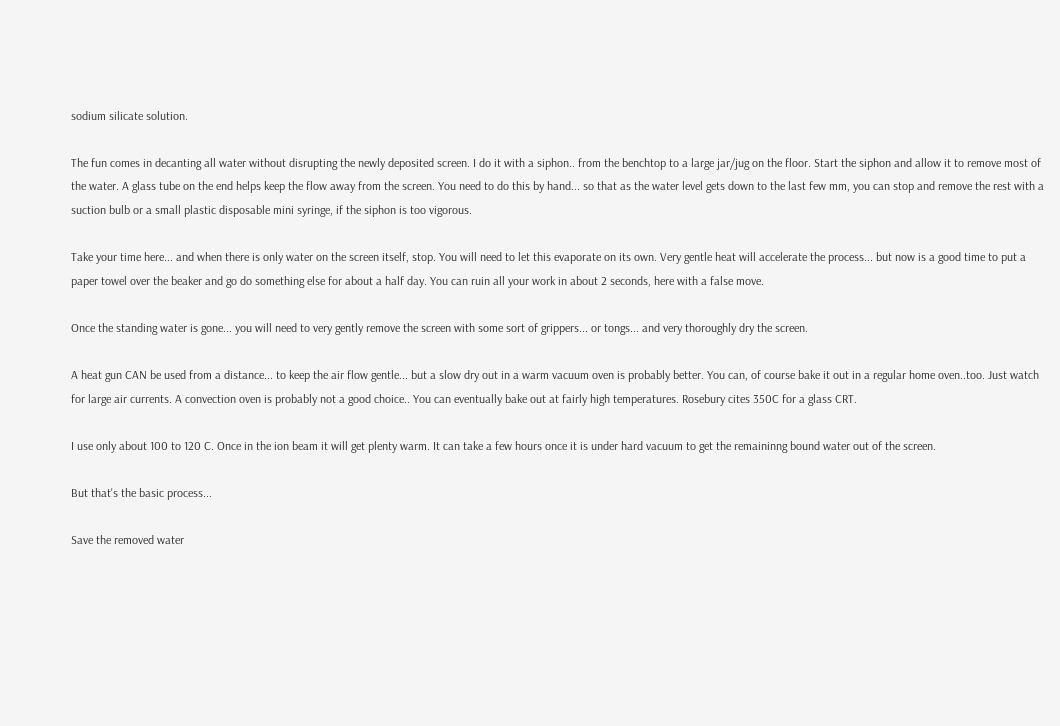sodium silicate solution.

The fun comes in decanting all water without disrupting the newly deposited screen. I do it with a siphon.. from the benchtop to a large jar/jug on the floor. Start the siphon and allow it to remove most of the water. A glass tube on the end helps keep the flow away from the screen. You need to do this by hand... so that as the water level gets down to the last few mm, you can stop and remove the rest with a suction bulb or a small plastic disposable mini syringe, if the siphon is too vigorous.

Take your time here... and when there is only water on the screen itself, stop. You will need to let this evaporate on its own. Very gentle heat will accelerate the process... but now is a good time to put a paper towel over the beaker and go do something else for about a half day. You can ruin all your work in about 2 seconds, here with a false move.

Once the standing water is gone... you will need to very gently remove the screen with some sort of grippers... or tongs... and very thoroughly dry the screen.

A heat gun CAN be used from a distance... to keep the air flow gentle... but a slow dry out in a warm vacuum oven is probably better. You can, of course bake it out in a regular home oven..too. Just watch for large air currents. A convection oven is probably not a good choice.. You can eventually bake out at fairly high temperatures. Rosebury cites 350C for a glass CRT.

I use only about 100 to 120 C. Once in the ion beam it will get plenty warm. It can take a few hours once it is under hard vacuum to get the remaininng bound water out of the screen.

But that's the basic process...

Save the removed water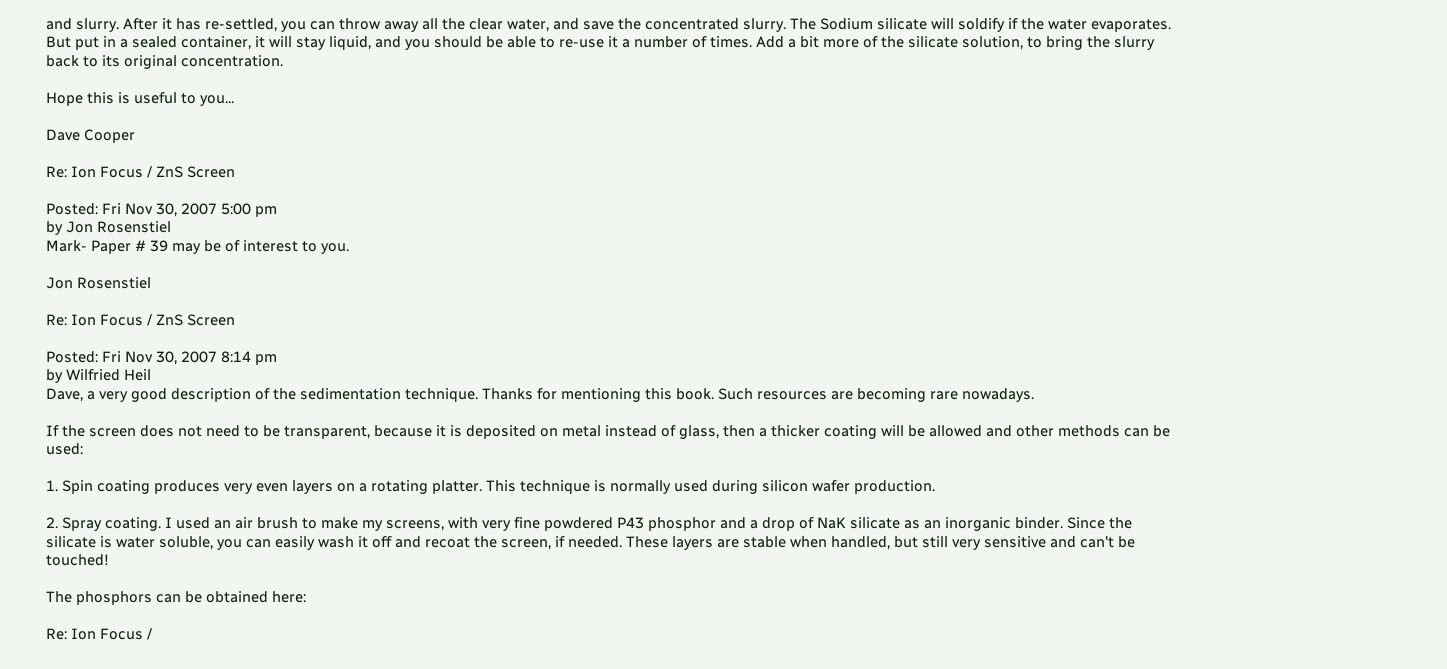and slurry. After it has re-settled, you can throw away all the clear water, and save the concentrated slurry. The Sodium silicate will soldify if the water evaporates. But put in a sealed container, it will stay liquid, and you should be able to re-use it a number of times. Add a bit more of the silicate solution, to bring the slurry back to its original concentration.

Hope this is useful to you...

Dave Cooper

Re: Ion Focus / ZnS Screen

Posted: Fri Nov 30, 2007 5:00 pm
by Jon Rosenstiel
Mark- Paper # 39 may be of interest to you.

Jon Rosenstiel

Re: Ion Focus / ZnS Screen

Posted: Fri Nov 30, 2007 8:14 pm
by Wilfried Heil
Dave, a very good description of the sedimentation technique. Thanks for mentioning this book. Such resources are becoming rare nowadays.

If the screen does not need to be transparent, because it is deposited on metal instead of glass, then a thicker coating will be allowed and other methods can be used:

1. Spin coating produces very even layers on a rotating platter. This technique is normally used during silicon wafer production.

2. Spray coating. I used an air brush to make my screens, with very fine powdered P43 phosphor and a drop of NaK silicate as an inorganic binder. Since the silicate is water soluble, you can easily wash it off and recoat the screen, if needed. These layers are stable when handled, but still very sensitive and can't be touched!

The phosphors can be obtained here:

Re: Ion Focus /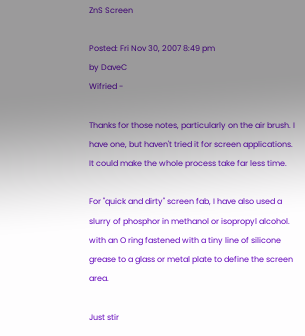ZnS Screen

Posted: Fri Nov 30, 2007 8:49 pm
by DaveC
Wifried -

Thanks for those notes, particularly on the air brush. I have one, but haven't tried it for screen applications. It could make the whole process take far less time.

For "quick and dirty" screen fab, I have also used a slurry of phosphor in methanol or isopropyl alcohol. with an O ring fastened with a tiny line of silicone grease to a glass or metal plate to define the screen area.

Just stir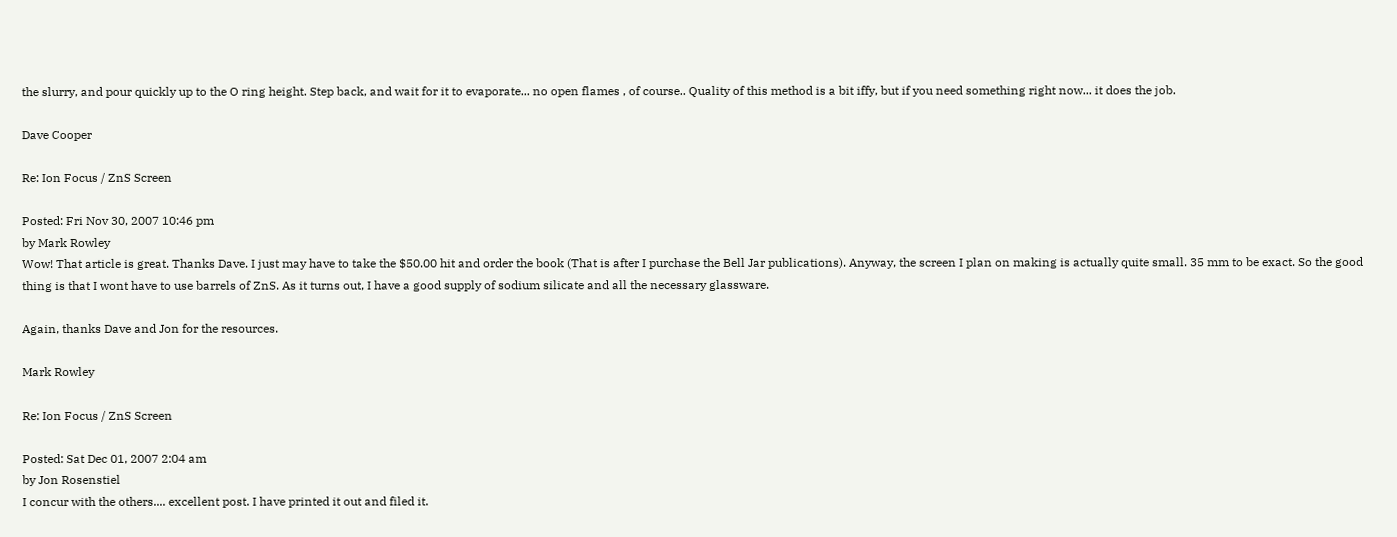the slurry, and pour quickly up to the O ring height. Step back, and wait for it to evaporate... no open flames , of course.. Quality of this method is a bit iffy, but if you need something right now... it does the job.

Dave Cooper

Re: Ion Focus / ZnS Screen

Posted: Fri Nov 30, 2007 10:46 pm
by Mark Rowley
Wow! That article is great. Thanks Dave. I just may have to take the $50.00 hit and order the book (That is after I purchase the Bell Jar publications). Anyway, the screen I plan on making is actually quite small. 35 mm to be exact. So the good thing is that I wont have to use barrels of ZnS. As it turns out, I have a good supply of sodium silicate and all the necessary glassware.

Again, thanks Dave and Jon for the resources.

Mark Rowley

Re: Ion Focus / ZnS Screen

Posted: Sat Dec 01, 2007 2:04 am
by Jon Rosenstiel
I concur with the others.... excellent post. I have printed it out and filed it.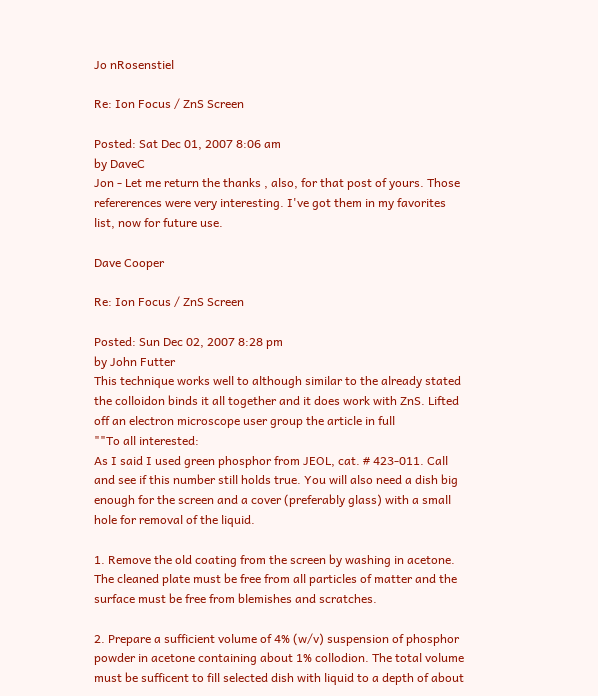Jo nRosenstiel

Re: Ion Focus / ZnS Screen

Posted: Sat Dec 01, 2007 8:06 am
by DaveC
Jon - Let me return the thanks , also, for that post of yours. Those refererences were very interesting. I've got them in my favorites list, now for future use.

Dave Cooper

Re: Ion Focus / ZnS Screen

Posted: Sun Dec 02, 2007 8:28 pm
by John Futter
This technique works well to although similar to the already stated the colloidon binds it all together and it does work with ZnS. Lifted off an electron microscope user group the article in full
""To all interested:
As I said I used green phosphor from JEOL, cat. # 423-011. Call and see if this number still holds true. You will also need a dish big enough for the screen and a cover (preferably glass) with a small hole for removal of the liquid.

1. Remove the old coating from the screen by washing in acetone. The cleaned plate must be free from all particles of matter and the surface must be free from blemishes and scratches.

2. Prepare a sufficient volume of 4% (w/v) suspension of phosphor powder in acetone containing about 1% collodion. The total volume must be sufficent to fill selected dish with liquid to a depth of about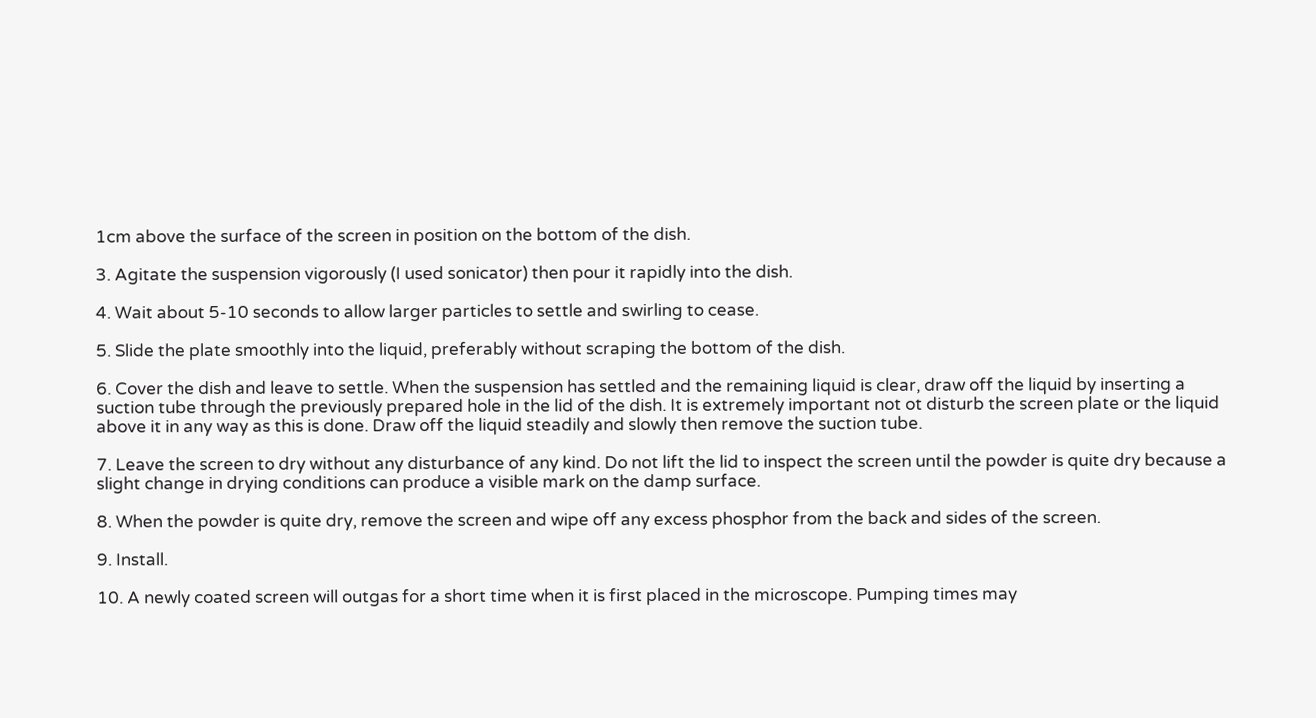1cm above the surface of the screen in position on the bottom of the dish.

3. Agitate the suspension vigorously (I used sonicator) then pour it rapidly into the dish.

4. Wait about 5-10 seconds to allow larger particles to settle and swirling to cease.

5. Slide the plate smoothly into the liquid, preferably without scraping the bottom of the dish.

6. Cover the dish and leave to settle. When the suspension has settled and the remaining liquid is clear, draw off the liquid by inserting a suction tube through the previously prepared hole in the lid of the dish. It is extremely important not ot disturb the screen plate or the liquid above it in any way as this is done. Draw off the liquid steadily and slowly then remove the suction tube.

7. Leave the screen to dry without any disturbance of any kind. Do not lift the lid to inspect the screen until the powder is quite dry because a slight change in drying conditions can produce a visible mark on the damp surface.

8. When the powder is quite dry, remove the screen and wipe off any excess phosphor from the back and sides of the screen.

9. Install.

10. A newly coated screen will outgas for a short time when it is first placed in the microscope. Pumping times may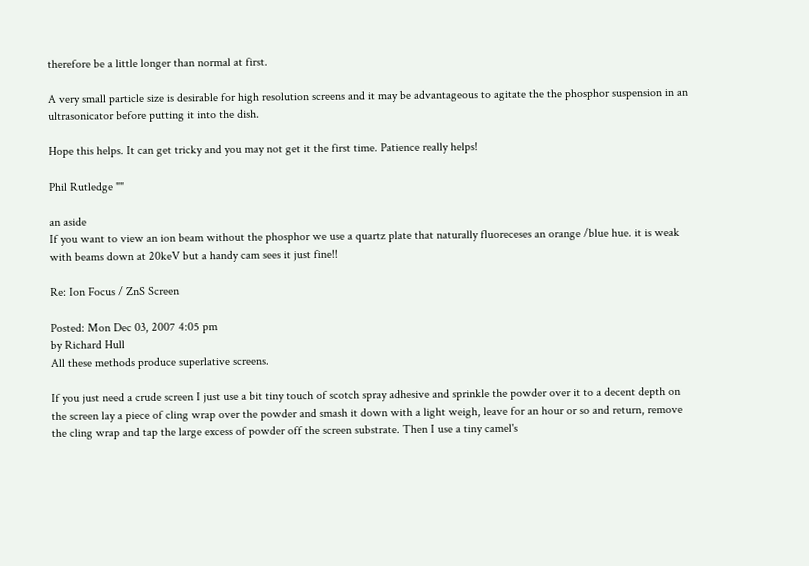therefore be a little longer than normal at first.

A very small particle size is desirable for high resolution screens and it may be advantageous to agitate the the phosphor suspension in an ultrasonicator before putting it into the dish.

Hope this helps. It can get tricky and you may not get it the first time. Patience really helps!

Phil Rutledge ""

an aside
If you want to view an ion beam without the phosphor we use a quartz plate that naturally fluoreceses an orange /blue hue. it is weak with beams down at 20keV but a handy cam sees it just fine!!

Re: Ion Focus / ZnS Screen

Posted: Mon Dec 03, 2007 4:05 pm
by Richard Hull
All these methods produce superlative screens.

If you just need a crude screen I just use a bit tiny touch of scotch spray adhesive and sprinkle the powder over it to a decent depth on the screen lay a piece of cling wrap over the powder and smash it down with a light weigh, leave for an hour or so and return, remove the cling wrap and tap the large excess of powder off the screen substrate. Then I use a tiny camel's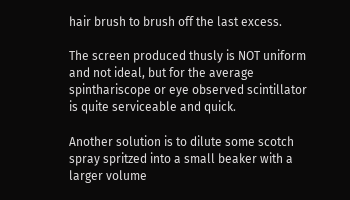hair brush to brush off the last excess.

The screen produced thusly is NOT uniform and not ideal, but for the average spinthariscope or eye observed scintillator is quite serviceable and quick.

Another solution is to dilute some scotch spray spritzed into a small beaker with a larger volume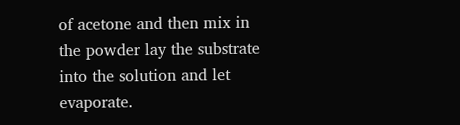of acetone and then mix in the powder lay the substrate into the solution and let evaporate.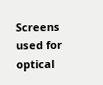Screens used for optical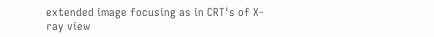extended image focusing as in CRT's of X-ray view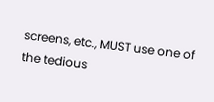screens, etc., MUST use one of the tedious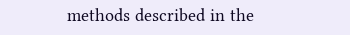methods described in the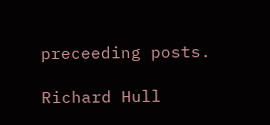preceeding posts.

Richard Hull